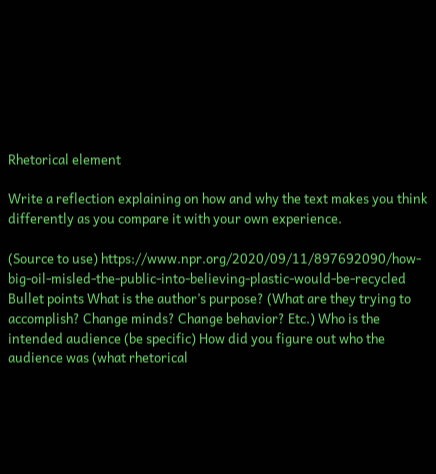Rhetorical element

Write a reflection explaining on how and why the text makes you think differently as you compare it with your own experience.

(Source to use) https://www.npr.org/2020/09/11/897692090/how-big-oil-misled-the-public-into-believing-plastic-would-be-recycled Bullet points What is the author’s purpose? (What are they trying to accomplish? Change minds? Change behavior? Etc.) Who is the intended audience (be specific) How did you figure out who the audience was (what rhetorical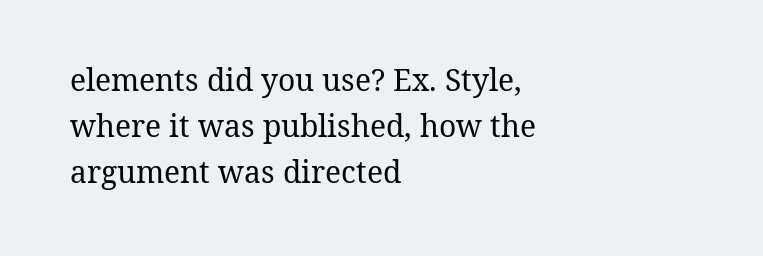elements did you use? Ex. Style, where it was published, how the argument was directed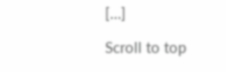[…]

Scroll to top